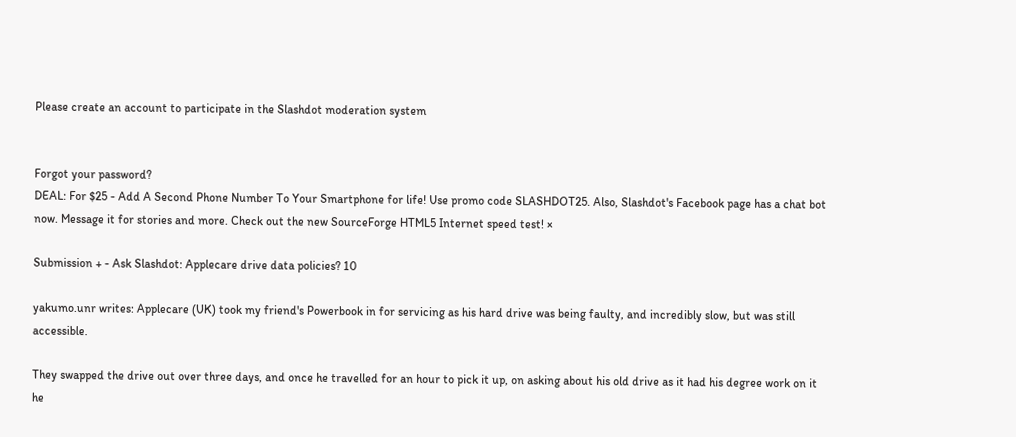Please create an account to participate in the Slashdot moderation system


Forgot your password?
DEAL: For $25 - Add A Second Phone Number To Your Smartphone for life! Use promo code SLASHDOT25. Also, Slashdot's Facebook page has a chat bot now. Message it for stories and more. Check out the new SourceForge HTML5 Internet speed test! ×

Submission + - Ask Slashdot: Applecare drive data policies? 10

yakumo.unr writes: Applecare (UK) took my friend's Powerbook in for servicing as his hard drive was being faulty, and incredibly slow, but was still accessible.

They swapped the drive out over three days, and once he travelled for an hour to pick it up, on asking about his old drive as it had his degree work on it he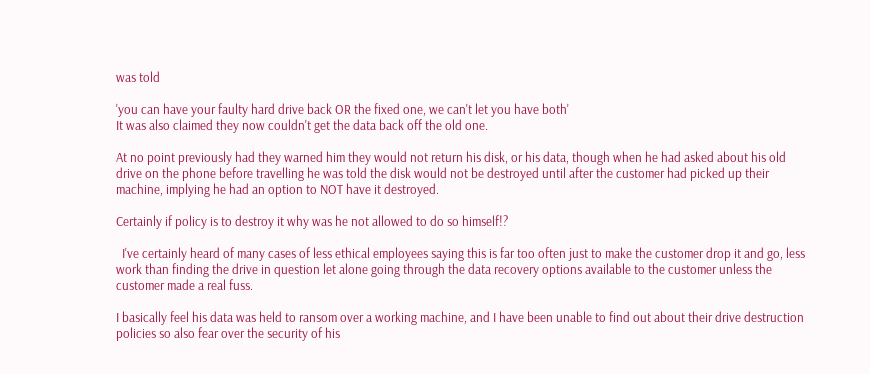was told

'you can have your faulty hard drive back OR the fixed one, we can't let you have both'
It was also claimed they now couldn't get the data back off the old one.

At no point previously had they warned him they would not return his disk, or his data, though when he had asked about his old drive on the phone before travelling he was told the disk would not be destroyed until after the customer had picked up their machine, implying he had an option to NOT have it destroyed.

Certainly if policy is to destroy it why was he not allowed to do so himself!?

  I've certainly heard of many cases of less ethical employees saying this is far too often just to make the customer drop it and go, less work than finding the drive in question let alone going through the data recovery options available to the customer unless the customer made a real fuss.

I basically feel his data was held to ransom over a working machine, and I have been unable to find out about their drive destruction policies so also fear over the security of his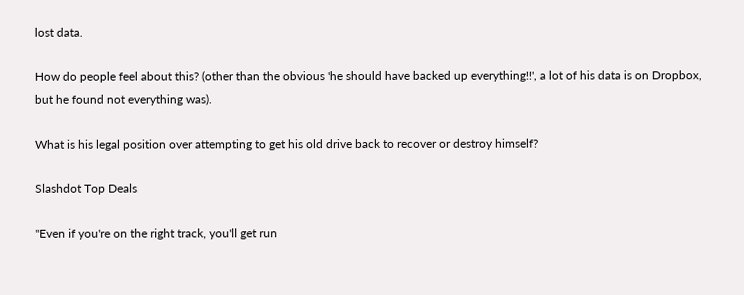lost data.

How do people feel about this? (other than the obvious 'he should have backed up everything!!', a lot of his data is on Dropbox, but he found not everything was).

What is his legal position over attempting to get his old drive back to recover or destroy himself?

Slashdot Top Deals

"Even if you're on the right track, you'll get run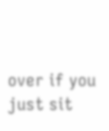over if you just sit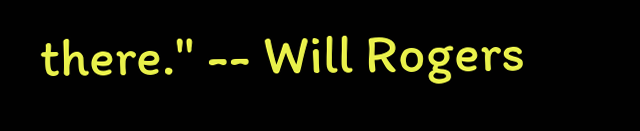there." -- Will Rogers